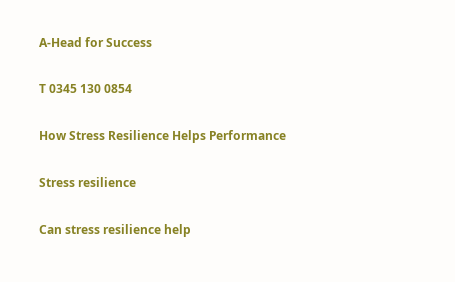A-Head for Success

T 0345 130 0854

How Stress Resilience Helps Performance

Stress resilience

Can stress resilience help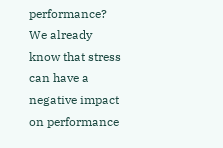performance? We already know that stress can have a negative impact on performance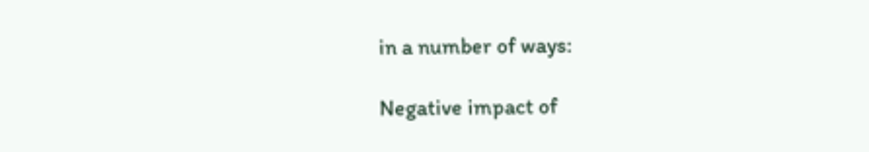in a number of ways:

Negative impact of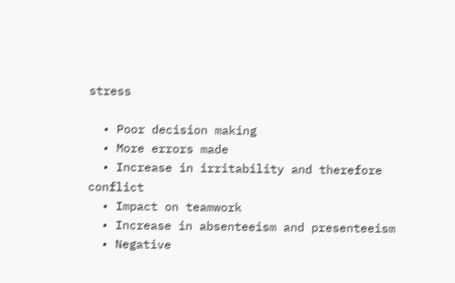stress

  • Poor decision making
  • More errors made
  • Increase in irritability and therefore conflict
  • Impact on teamwork
  • Increase in absenteeism and presenteeism
  • Negative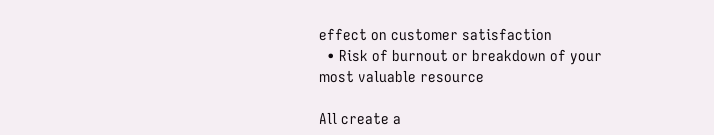effect on customer satisfaction
  • Risk of burnout or breakdown of your most valuable resource

All create a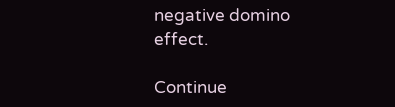negative domino effect.

Continue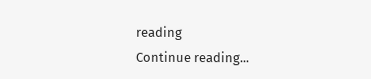reading
Continue reading...